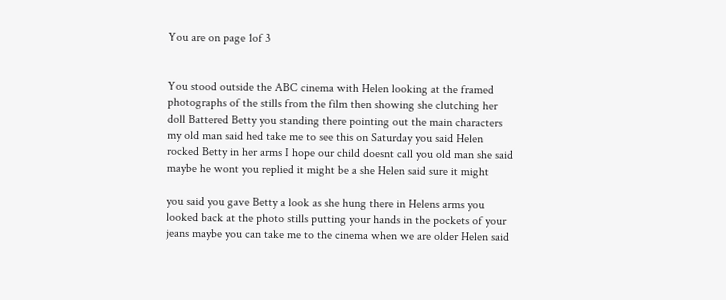You are on page 1of 3


You stood outside the ABC cinema with Helen looking at the framed photographs of the stills from the film then showing she clutching her doll Battered Betty you standing there pointing out the main characters my old man said hed take me to see this on Saturday you said Helen rocked Betty in her arms I hope our child doesnt call you old man she said maybe he wont you replied it might be a she Helen said sure it might

you said you gave Betty a look as she hung there in Helens arms you looked back at the photo stills putting your hands in the pockets of your jeans maybe you can take me to the cinema when we are older Helen said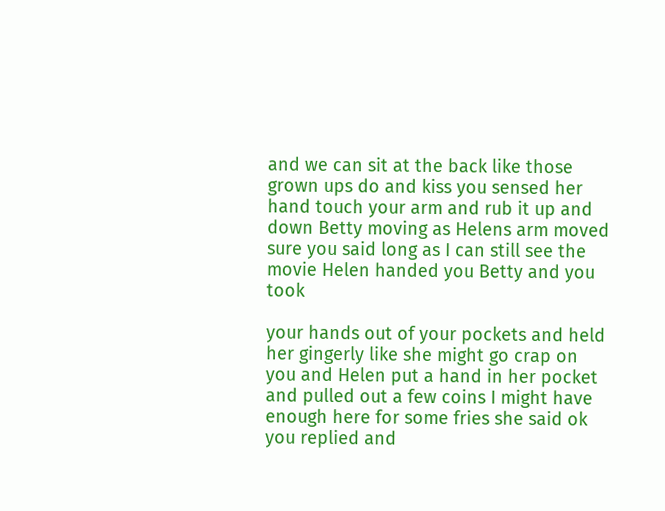and we can sit at the back like those grown ups do and kiss you sensed her hand touch your arm and rub it up and down Betty moving as Helens arm moved sure you said long as I can still see the movie Helen handed you Betty and you took

your hands out of your pockets and held her gingerly like she might go crap on you and Helen put a hand in her pocket and pulled out a few coins I might have enough here for some fries she said ok you replied and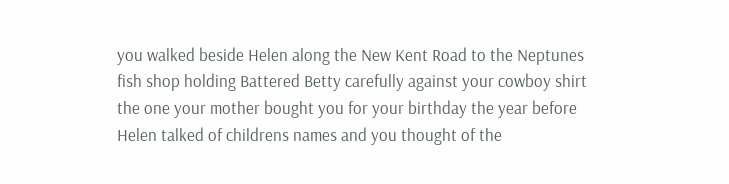you walked beside Helen along the New Kent Road to the Neptunes fish shop holding Battered Betty carefully against your cowboy shirt the one your mother bought you for your birthday the year before Helen talked of childrens names and you thought of the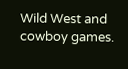Wild West and cowboy games.